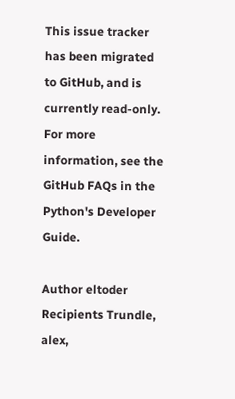This issue tracker has been migrated to GitHub, and is currently read-only.
For more information, see the GitHub FAQs in the Python's Developer Guide.

Author eltoder
Recipients Trundle, alex,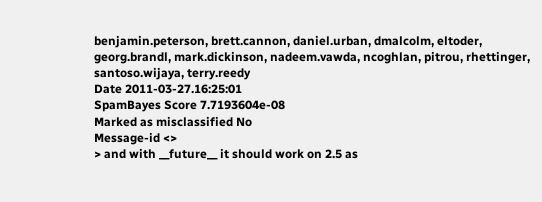benjamin.peterson, brett.cannon, daniel.urban, dmalcolm, eltoder, georg.brandl, mark.dickinson, nadeem.vawda, ncoghlan, pitrou, rhettinger, santoso.wijaya, terry.reedy
Date 2011-03-27.16:25:01
SpamBayes Score 7.7193604e-08
Marked as misclassified No
Message-id <>
> and with __future__ it should work on 2.5 as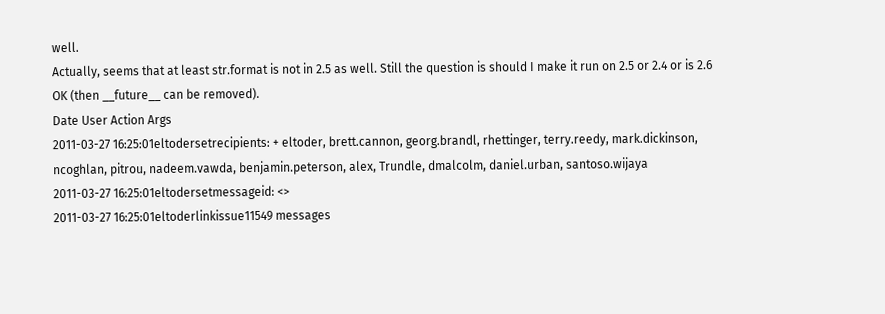well.
Actually, seems that at least str.format is not in 2.5 as well. Still the question is should I make it run on 2.5 or 2.4 or is 2.6 OK (then __future__ can be removed).
Date User Action Args
2011-03-27 16:25:01eltodersetrecipients: + eltoder, brett.cannon, georg.brandl, rhettinger, terry.reedy, mark.dickinson, ncoghlan, pitrou, nadeem.vawda, benjamin.peterson, alex, Trundle, dmalcolm, daniel.urban, santoso.wijaya
2011-03-27 16:25:01eltodersetmessageid: <>
2011-03-27 16:25:01eltoderlinkissue11549 messages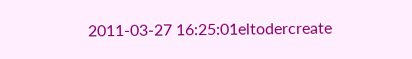2011-03-27 16:25:01eltodercreate